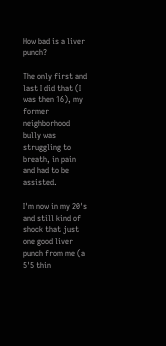How bad is a liver punch?

The only first and last I did that (I was then 16), my former neighborhood bully was struggling to breath, in pain and had to be assisted.

I'm now in my 20's and still kind of shock that just one good liver punch from me (a 5'5 thin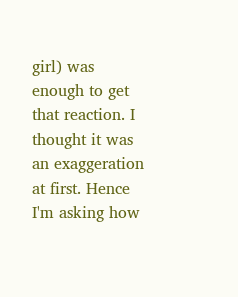girl) was enough to get that reaction. I thought it was an exaggeration at first. Hence I'm asking how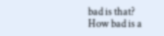bad is that?
How bad is a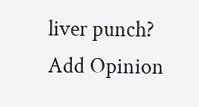liver punch?
Add Opinion